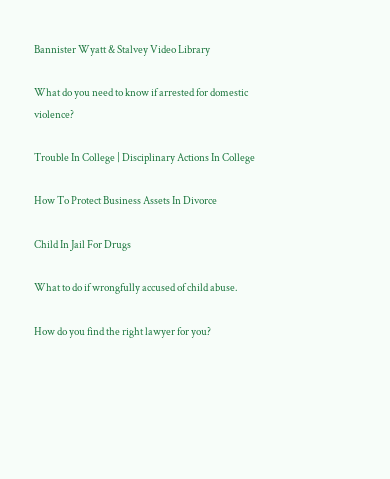Bannister Wyatt & Stalvey Video Library

What do you need to know if arrested for domestic violence?

Trouble In College | Disciplinary Actions In College

How To Protect Business Assets In Divorce

Child In Jail For Drugs

What to do if wrongfully accused of child abuse.

How do you find the right lawyer for you?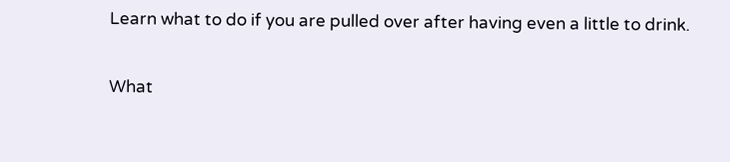Learn what to do if you are pulled over after having even a little to drink.

What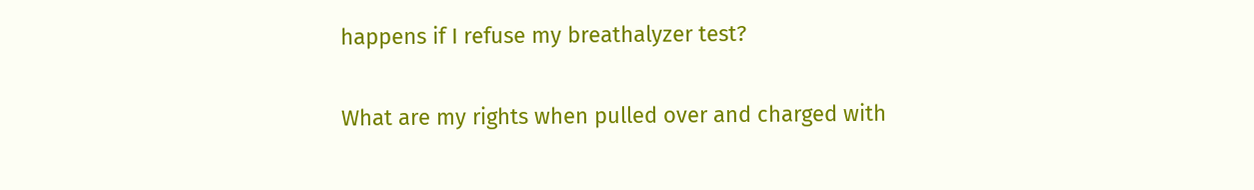happens if I refuse my breathalyzer test?

What are my rights when pulled over and charged with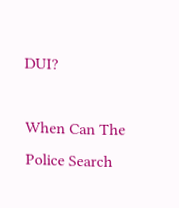DUI?

When Can The Police Search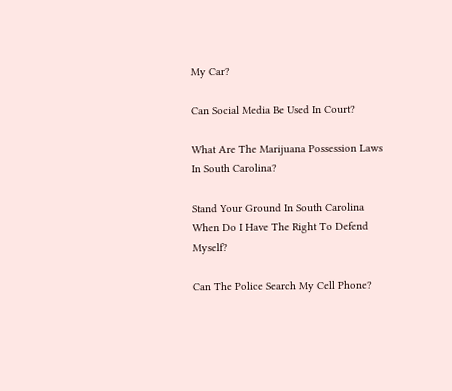My Car?

Can Social Media Be Used In Court?

What Are The Marijuana Possession Laws In South Carolina?

Stand Your Ground In South Carolina When Do I Have The Right To Defend Myself?

Can The Police Search My Cell Phone?